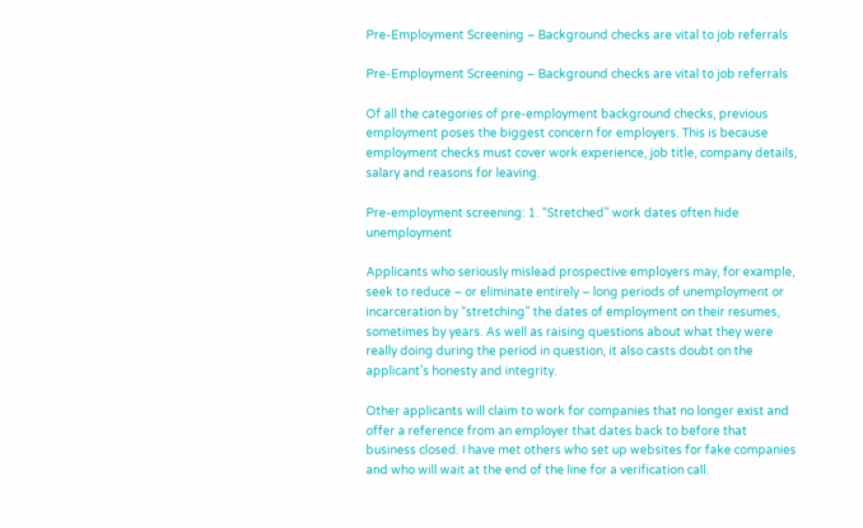Pre-Employment Screening – Background checks are vital to job referrals

Pre-Employment Screening – Background checks are vital to job referrals

Of all the categories of pre-employment background checks, previous employment poses the biggest concern for employers. This is because employment checks must cover work experience, job title, company details, salary and reasons for leaving.

Pre-employment screening: 1. “Stretched” work dates often hide unemployment

Applicants who seriously mislead prospective employers may, for example, seek to reduce – or eliminate entirely – long periods of unemployment or incarceration by “stretching” the dates of employment on their resumes, sometimes by years. As well as raising questions about what they were really doing during the period in question, it also casts doubt on the applicant’s honesty and integrity.

Other applicants will claim to work for companies that no longer exist and offer a reference from an employer that dates back to before that business closed. I have met others who set up websites for fake companies and who will wait at the end of the line for a verification call.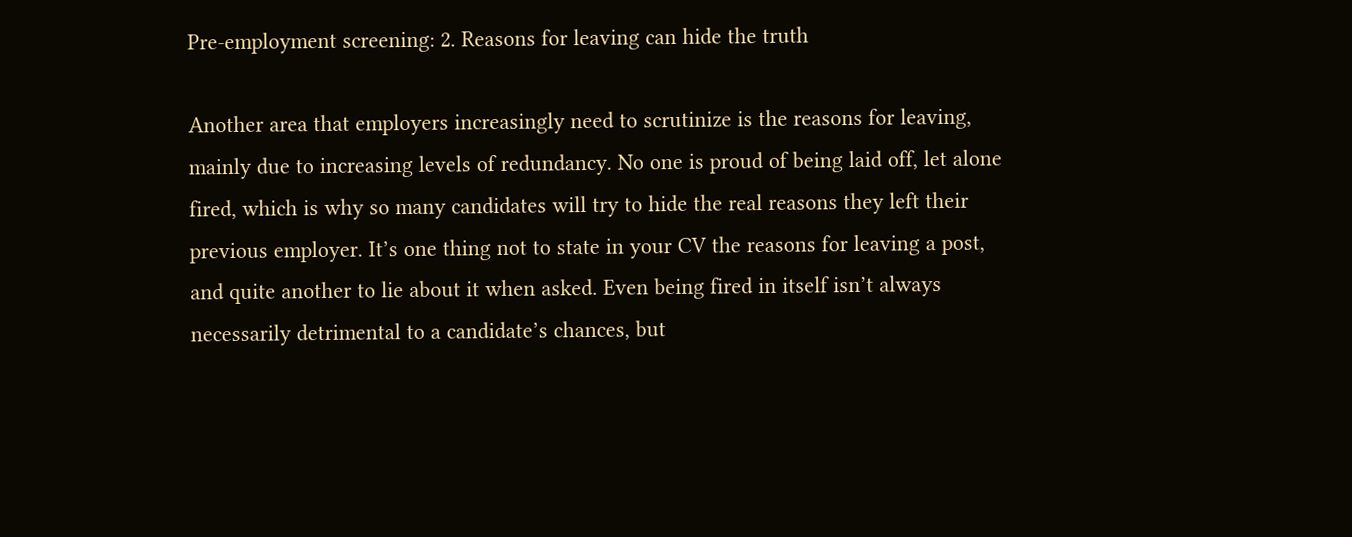Pre-employment screening: 2. Reasons for leaving can hide the truth

Another area that employers increasingly need to scrutinize is the reasons for leaving, mainly due to increasing levels of redundancy. No one is proud of being laid off, let alone fired, which is why so many candidates will try to hide the real reasons they left their previous employer. It’s one thing not to state in your CV the reasons for leaving a post, and quite another to lie about it when asked. Even being fired in itself isn’t always necessarily detrimental to a candidate’s chances, but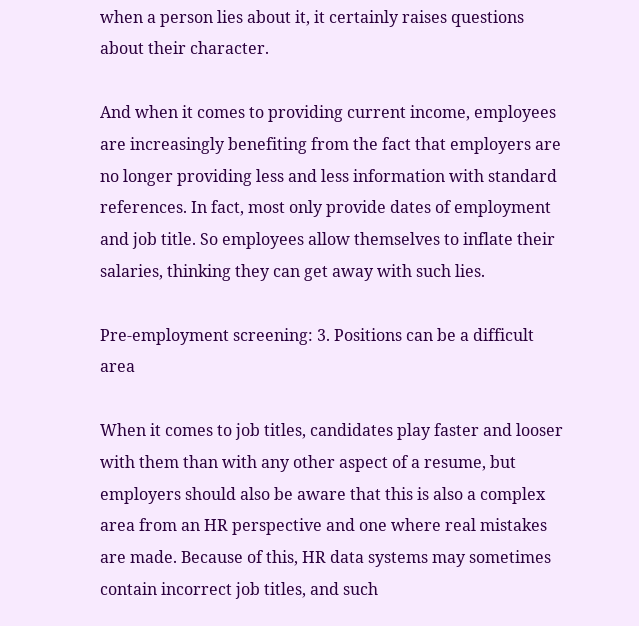when a person lies about it, it certainly raises questions about their character.

And when it comes to providing current income, employees are increasingly benefiting from the fact that employers are no longer providing less and less information with standard references. In fact, most only provide dates of employment and job title. So employees allow themselves to inflate their salaries, thinking they can get away with such lies.

Pre-employment screening: 3. Positions can be a difficult area

When it comes to job titles, candidates play faster and looser with them than with any other aspect of a resume, but employers should also be aware that this is also a complex area from an HR perspective and one where real mistakes are made. Because of this, HR data systems may sometimes contain incorrect job titles, and such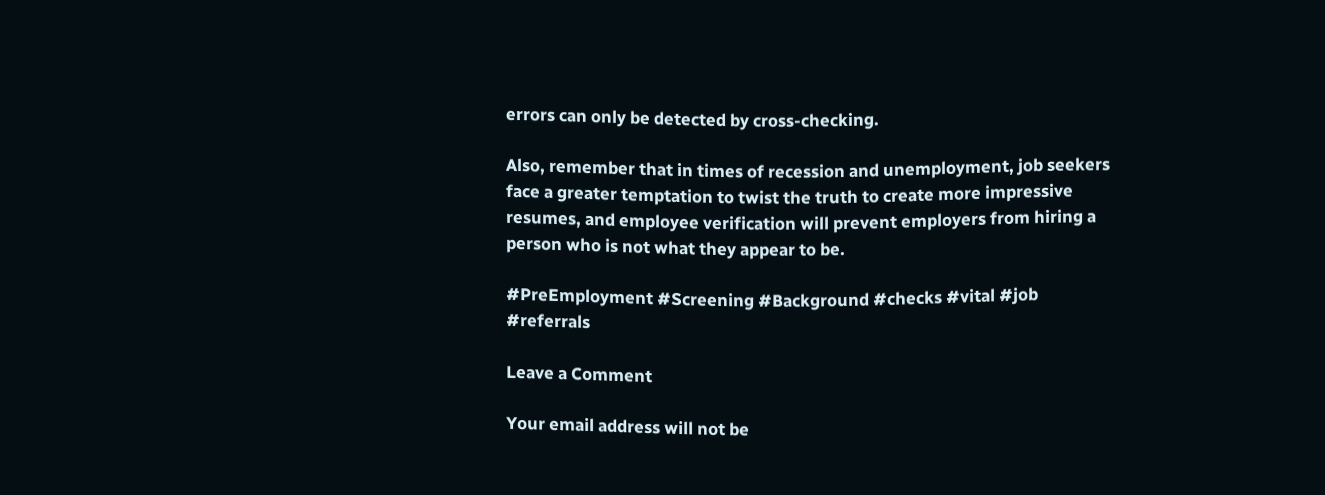errors can only be detected by cross-checking.

Also, remember that in times of recession and unemployment, job seekers face a greater temptation to twist the truth to create more impressive resumes, and employee verification will prevent employers from hiring a person who is not what they appear to be.

#PreEmployment #Screening #Background #checks #vital #job #referrals

Leave a Comment

Your email address will not be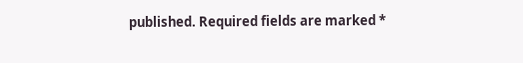published. Required fields are marked *